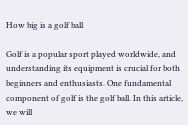How big is a golf ball

Golf is a popular sport played worldwide, and understanding its equipment is crucial for both beginners and enthusiasts. One fundamental component of golf is the golf ball. In this article, we will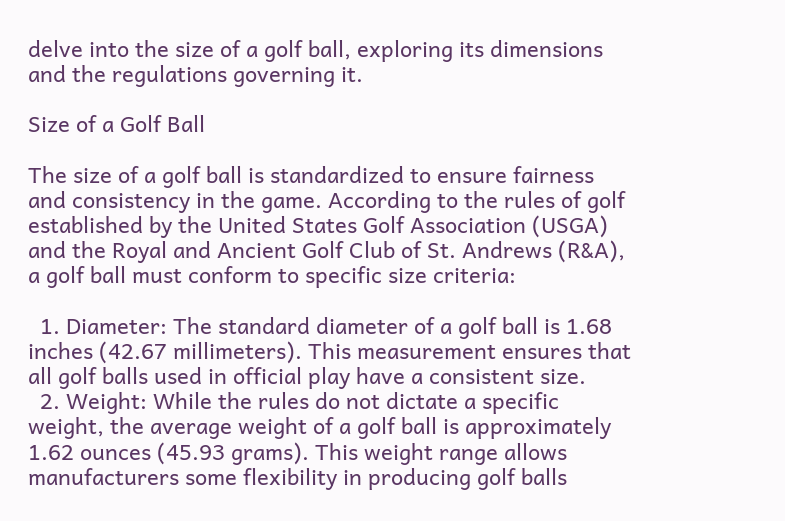delve into the size of a golf ball, exploring its dimensions and the regulations governing it.

Size of a Golf Ball

The size of a golf ball is standardized to ensure fairness and consistency in the game. According to the rules of golf established by the United States Golf Association (USGA) and the Royal and Ancient Golf Club of St. Andrews (R&A), a golf ball must conform to specific size criteria:

  1. Diameter: The standard diameter of a golf ball is 1.68 inches (42.67 millimeters). This measurement ensures that all golf balls used in official play have a consistent size.
  2. Weight: While the rules do not dictate a specific weight, the average weight of a golf ball is approximately 1.62 ounces (45.93 grams). This weight range allows manufacturers some flexibility in producing golf balls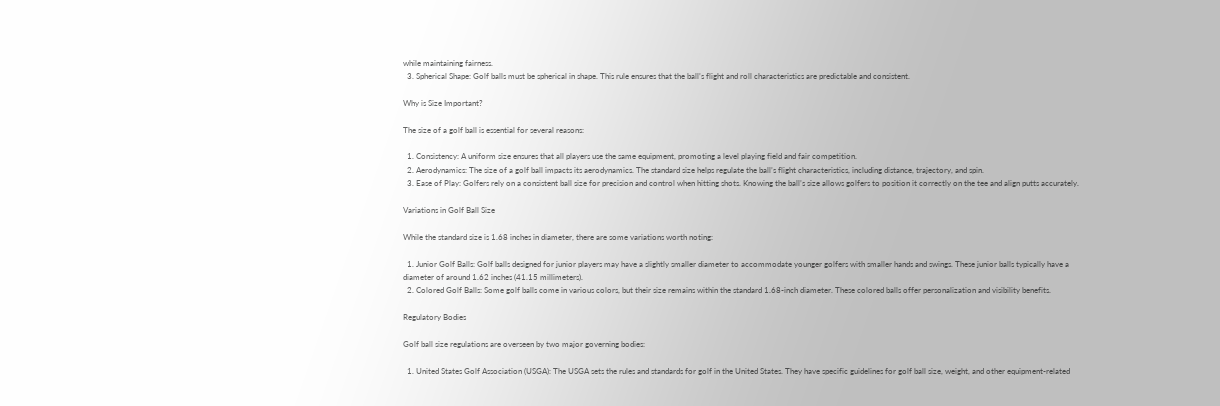while maintaining fairness.
  3. Spherical Shape: Golf balls must be spherical in shape. This rule ensures that the ball’s flight and roll characteristics are predictable and consistent.

Why is Size Important?

The size of a golf ball is essential for several reasons:

  1. Consistency: A uniform size ensures that all players use the same equipment, promoting a level playing field and fair competition.
  2. Aerodynamics: The size of a golf ball impacts its aerodynamics. The standard size helps regulate the ball’s flight characteristics, including distance, trajectory, and spin.
  3. Ease of Play: Golfers rely on a consistent ball size for precision and control when hitting shots. Knowing the ball’s size allows golfers to position it correctly on the tee and align putts accurately.

Variations in Golf Ball Size

While the standard size is 1.68 inches in diameter, there are some variations worth noting:

  1. Junior Golf Balls: Golf balls designed for junior players may have a slightly smaller diameter to accommodate younger golfers with smaller hands and swings. These junior balls typically have a diameter of around 1.62 inches (41.15 millimeters).
  2. Colored Golf Balls: Some golf balls come in various colors, but their size remains within the standard 1.68-inch diameter. These colored balls offer personalization and visibility benefits.

Regulatory Bodies

Golf ball size regulations are overseen by two major governing bodies:

  1. United States Golf Association (USGA): The USGA sets the rules and standards for golf in the United States. They have specific guidelines for golf ball size, weight, and other equipment-related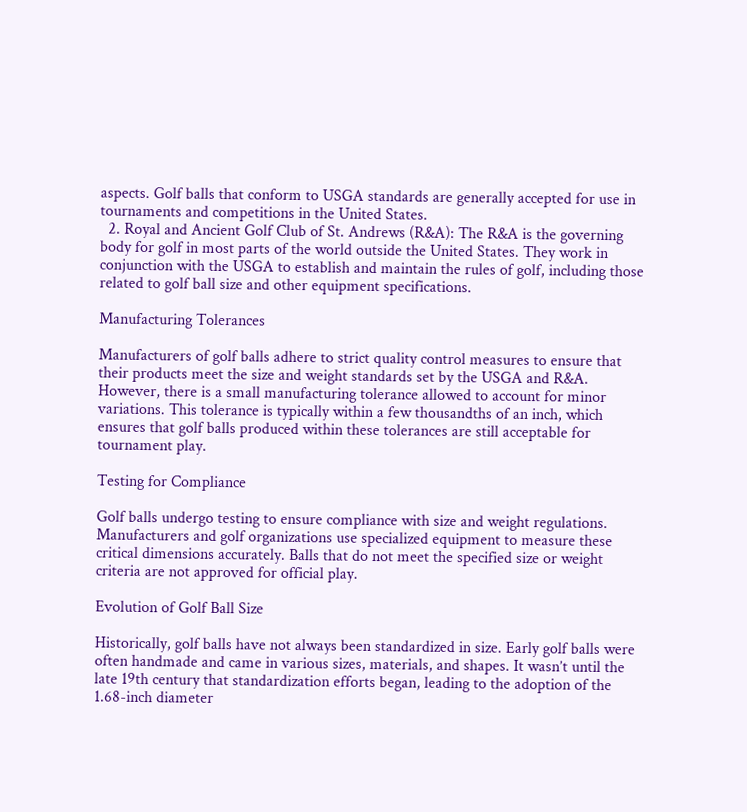aspects. Golf balls that conform to USGA standards are generally accepted for use in tournaments and competitions in the United States.
  2. Royal and Ancient Golf Club of St. Andrews (R&A): The R&A is the governing body for golf in most parts of the world outside the United States. They work in conjunction with the USGA to establish and maintain the rules of golf, including those related to golf ball size and other equipment specifications.

Manufacturing Tolerances

Manufacturers of golf balls adhere to strict quality control measures to ensure that their products meet the size and weight standards set by the USGA and R&A. However, there is a small manufacturing tolerance allowed to account for minor variations. This tolerance is typically within a few thousandths of an inch, which ensures that golf balls produced within these tolerances are still acceptable for tournament play.

Testing for Compliance

Golf balls undergo testing to ensure compliance with size and weight regulations. Manufacturers and golf organizations use specialized equipment to measure these critical dimensions accurately. Balls that do not meet the specified size or weight criteria are not approved for official play.

Evolution of Golf Ball Size

Historically, golf balls have not always been standardized in size. Early golf balls were often handmade and came in various sizes, materials, and shapes. It wasn’t until the late 19th century that standardization efforts began, leading to the adoption of the 1.68-inch diameter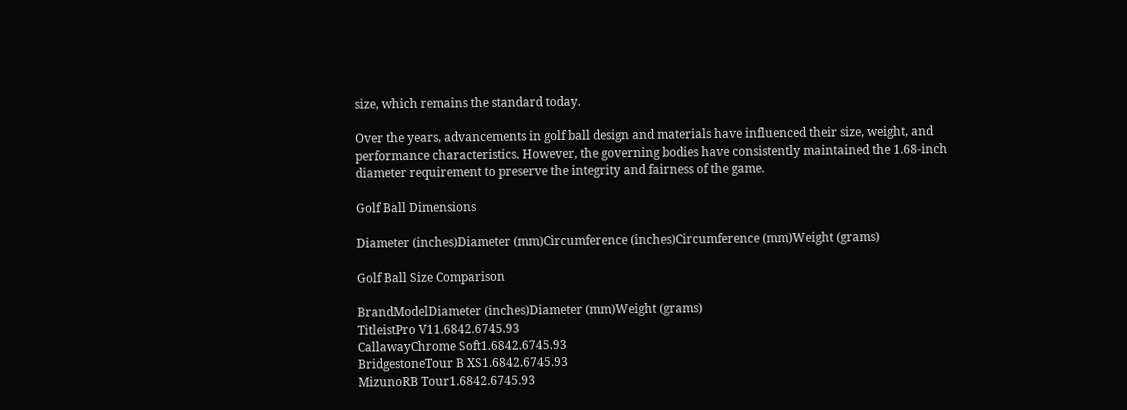size, which remains the standard today.

Over the years, advancements in golf ball design and materials have influenced their size, weight, and performance characteristics. However, the governing bodies have consistently maintained the 1.68-inch diameter requirement to preserve the integrity and fairness of the game.

Golf Ball Dimensions

Diameter (inches)Diameter (mm)Circumference (inches)Circumference (mm)Weight (grams)

Golf Ball Size Comparison

BrandModelDiameter (inches)Diameter (mm)Weight (grams)
TitleistPro V11.6842.6745.93
CallawayChrome Soft1.6842.6745.93
BridgestoneTour B XS1.6842.6745.93
MizunoRB Tour1.6842.6745.93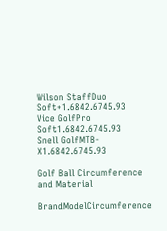Wilson StaffDuo Soft+1.6842.6745.93
Vice GolfPro Soft1.6842.6745.93
Snell GolfMTB-X1.6842.6745.93

Golf Ball Circumference and Material

BrandModelCircumference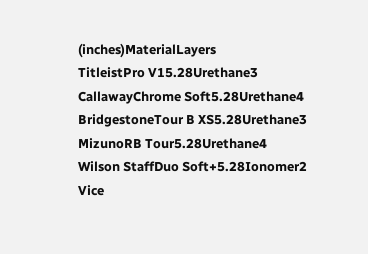(inches)MaterialLayers
TitleistPro V15.28Urethane3
CallawayChrome Soft5.28Urethane4
BridgestoneTour B XS5.28Urethane3
MizunoRB Tour5.28Urethane4
Wilson StaffDuo Soft+5.28Ionomer2
Vice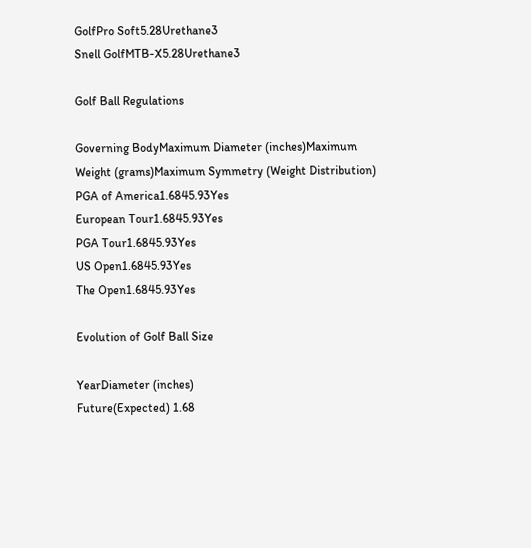GolfPro Soft5.28Urethane3
Snell GolfMTB-X5.28Urethane3

Golf Ball Regulations

Governing BodyMaximum Diameter (inches)Maximum Weight (grams)Maximum Symmetry (Weight Distribution)
PGA of America1.6845.93Yes
European Tour1.6845.93Yes
PGA Tour1.6845.93Yes
US Open1.6845.93Yes
The Open1.6845.93Yes

Evolution of Golf Ball Size

YearDiameter (inches)
Future(Expected) 1.68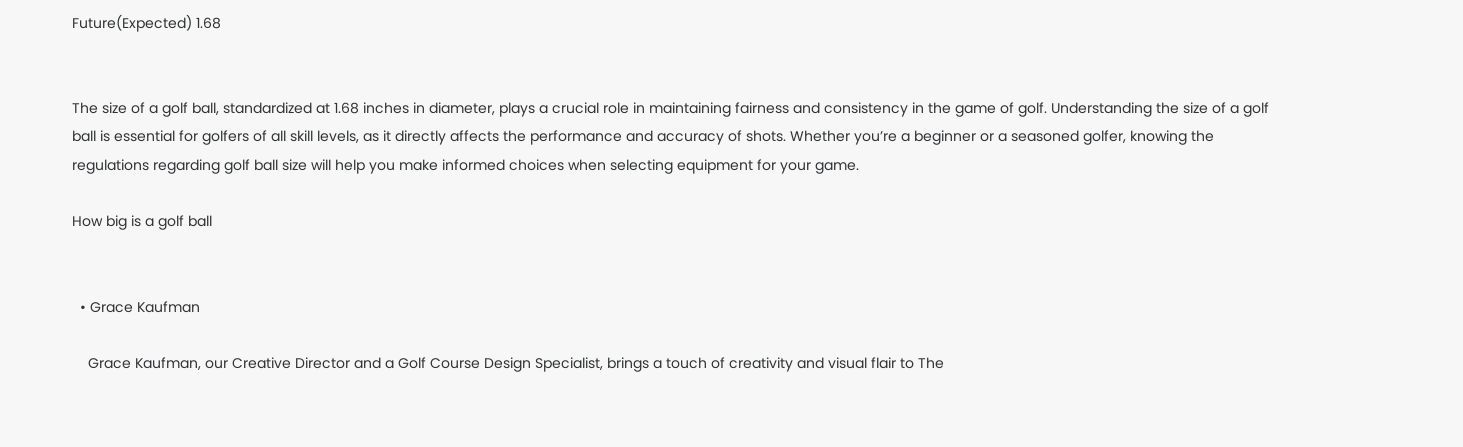Future(Expected) 1.68


The size of a golf ball, standardized at 1.68 inches in diameter, plays a crucial role in maintaining fairness and consistency in the game of golf. Understanding the size of a golf ball is essential for golfers of all skill levels, as it directly affects the performance and accuracy of shots. Whether you’re a beginner or a seasoned golfer, knowing the regulations regarding golf ball size will help you make informed choices when selecting equipment for your game.

How big is a golf ball


  • Grace Kaufman

    Grace Kaufman, our Creative Director and a Golf Course Design Specialist, brings a touch of creativity and visual flair to The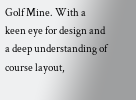Golf Mine. With a keen eye for design and a deep understanding of course layout,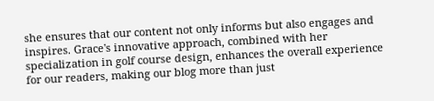she ensures that our content not only informs but also engages and inspires. Grace's innovative approach, combined with her specialization in golf course design, enhances the overall experience for our readers, making our blog more than just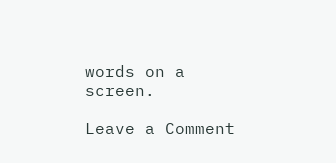words on a screen.

Leave a Comment